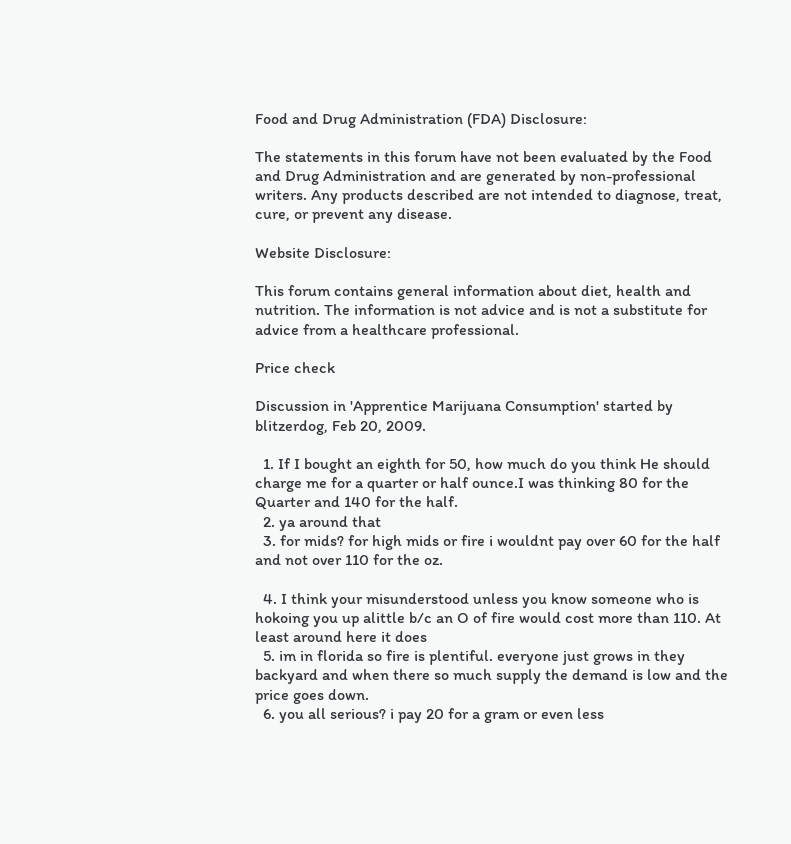Food and Drug Administration (FDA) Disclosure:

The statements in this forum have not been evaluated by the Food and Drug Administration and are generated by non-professional writers. Any products described are not intended to diagnose, treat, cure, or prevent any disease.

Website Disclosure:

This forum contains general information about diet, health and nutrition. The information is not advice and is not a substitute for advice from a healthcare professional.

Price check

Discussion in 'Apprentice Marijuana Consumption' started by blitzerdog, Feb 20, 2009.

  1. If I bought an eighth for 50, how much do you think He should charge me for a quarter or half ounce.I was thinking 80 for the Quarter and 140 for the half.
  2. ya around that
  3. for mids? for high mids or fire i wouldnt pay over 60 for the half and not over 110 for the oz.

  4. I think your misunderstood unless you know someone who is hokoing you up alittle b/c an O of fire would cost more than 110. At least around here it does
  5. im in florida so fire is plentiful. everyone just grows in they backyard and when there so much supply the demand is low and the price goes down.
  6. you all serious? i pay 20 for a gram or even less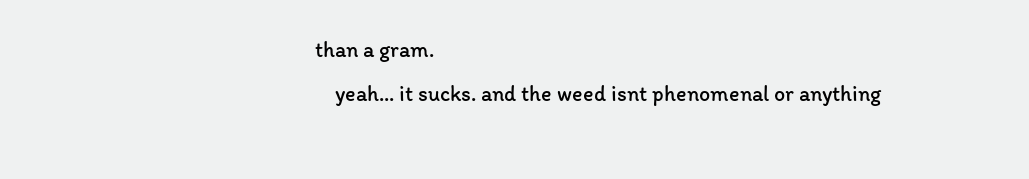than a gram.
    yeah... it sucks. and the weed isnt phenomenal or anything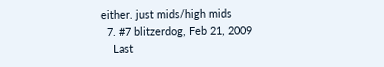either. just mids/high mids
  7. #7 blitzerdog, Feb 21, 2009
    Last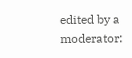edited by a moderator: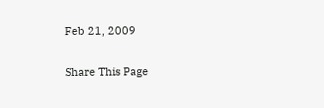Feb 21, 2009

Share This Page